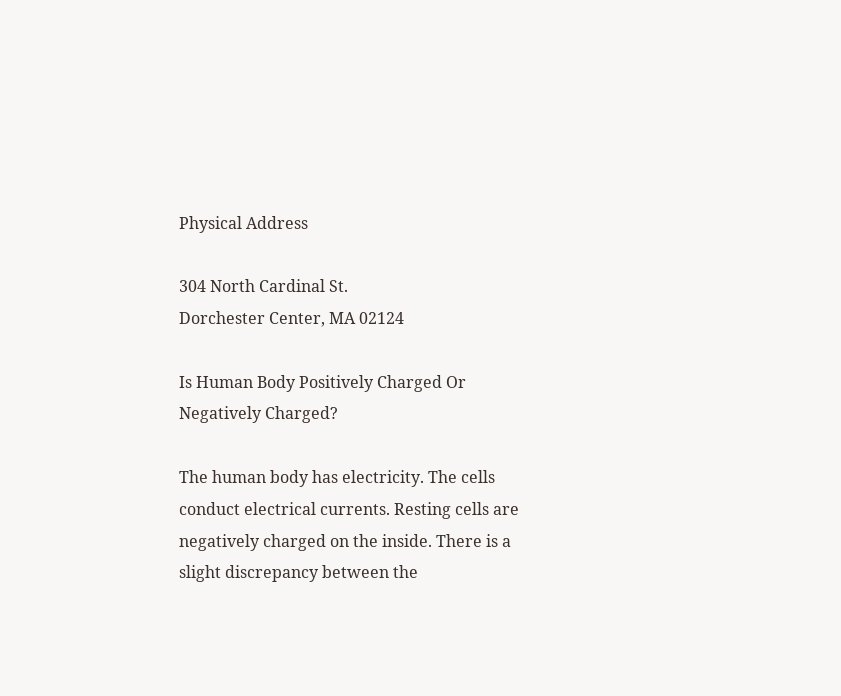Physical Address

304 North Cardinal St.
Dorchester Center, MA 02124

Is Human Body Positively Charged Or Negatively Charged?

The human body has electricity. The cells conduct electrical currents. Resting cells are negatively charged on the inside. There is a slight discrepancy between the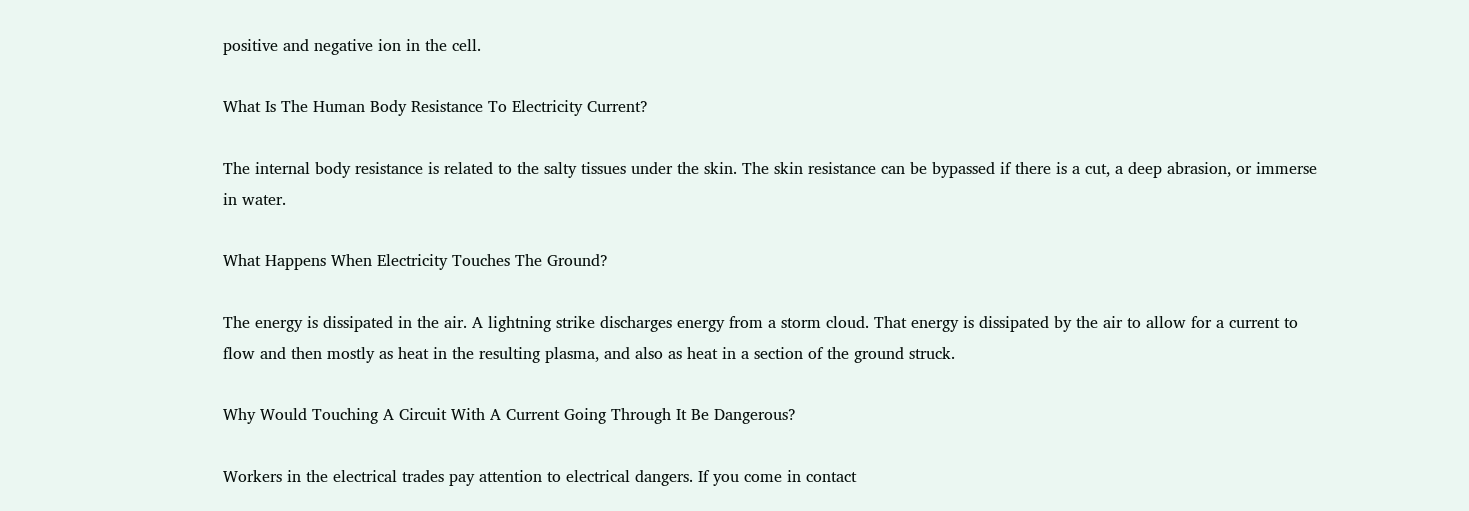positive and negative ion in the cell.

What Is The Human Body Resistance To Electricity Current?

The internal body resistance is related to the salty tissues under the skin. The skin resistance can be bypassed if there is a cut, a deep abrasion, or immerse in water.

What Happens When Electricity Touches The Ground?

The energy is dissipated in the air. A lightning strike discharges energy from a storm cloud. That energy is dissipated by the air to allow for a current to flow and then mostly as heat in the resulting plasma, and also as heat in a section of the ground struck.

Why Would Touching A Circuit With A Current Going Through It Be Dangerous?

Workers in the electrical trades pay attention to electrical dangers. If you come in contact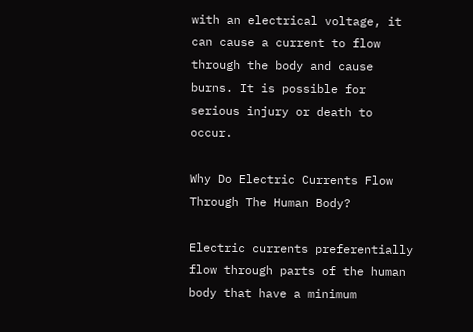with an electrical voltage, it can cause a current to flow through the body and cause burns. It is possible for serious injury or death to occur.

Why Do Electric Currents Flow Through The Human Body?

Electric currents preferentially flow through parts of the human body that have a minimum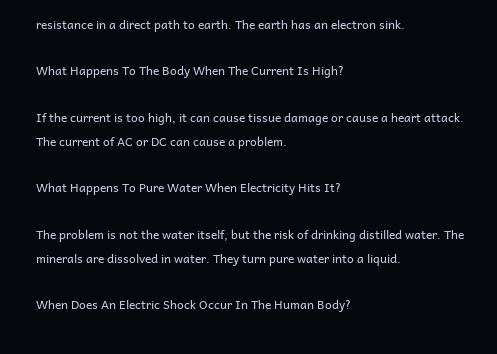resistance in a direct path to earth. The earth has an electron sink.

What Happens To The Body When The Current Is High?

If the current is too high, it can cause tissue damage or cause a heart attack. The current of AC or DC can cause a problem.

What Happens To Pure Water When Electricity Hits It?

The problem is not the water itself, but the risk of drinking distilled water. The minerals are dissolved in water. They turn pure water into a liquid.

When Does An Electric Shock Occur In The Human Body?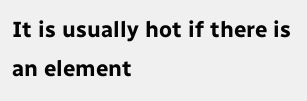It is usually hot if there is an element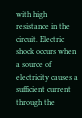with high resistance in the circuit. Electric shock occurs when a source of electricity causes a sufficient current through the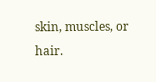skin, muscles, or hair.